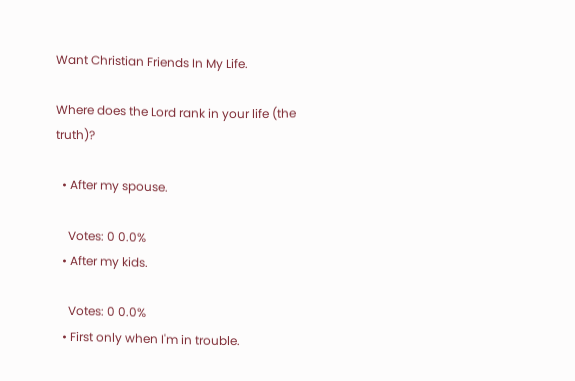Want Christian Friends In My Life.

Where does the Lord rank in your life (the truth)?

  • After my spouse.

    Votes: 0 0.0%
  • After my kids.

    Votes: 0 0.0%
  • First only when I'm in trouble.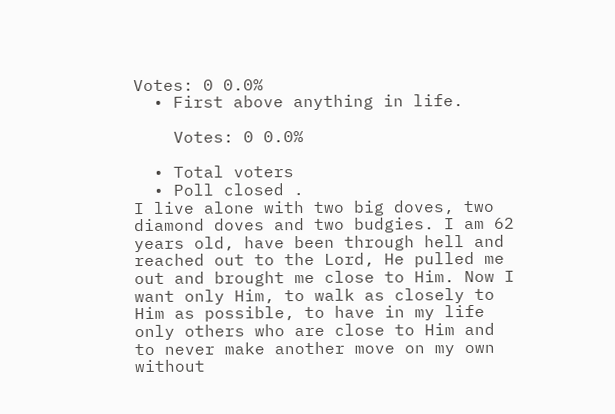Votes: 0 0.0%
  • First above anything in life.

    Votes: 0 0.0%

  • Total voters
  • Poll closed .
I live alone with two big doves, two diamond doves and two budgies. I am 62 years old, have been through hell and reached out to the Lord, He pulled me out and brought me close to Him. Now I want only Him, to walk as closely to Him as possible, to have in my life only others who are close to Him and to never make another move on my own without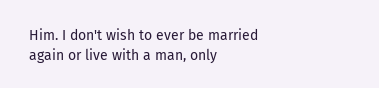Him. I don't wish to ever be married again or live with a man, only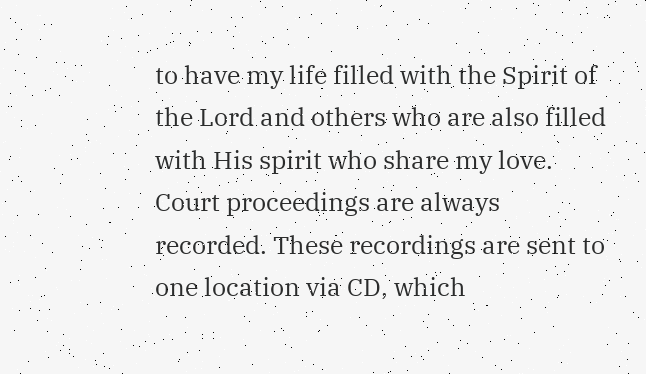to have my life filled with the Spirit of the Lord and others who are also filled with His spirit who share my love.
Court proceedings are always recorded. These recordings are sent to one location via CD, which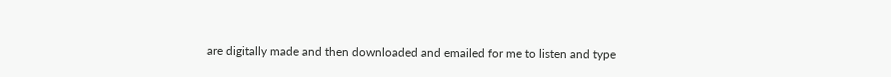are digitally made and then downloaded and emailed for me to listen and type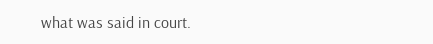what was said in court.